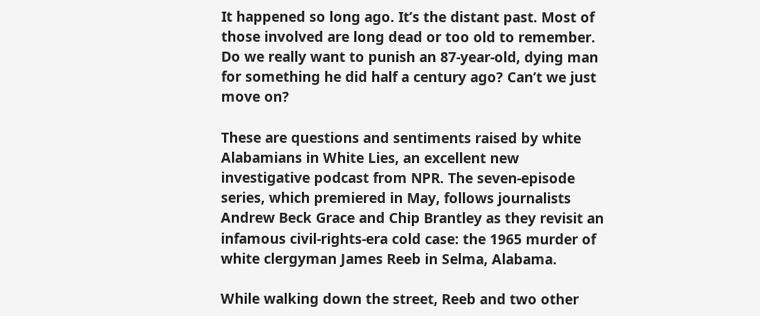It happened so long ago. It’s the distant past. Most of those involved are long dead or too old to remember. Do we really want to punish an 87-year-old, dying man for something he did half a century ago? Can’t we just move on?

These are questions and sentiments raised by white Alabamians in White Lies, an excellent new investigative podcast from NPR. The seven-episode series, which premiered in May, follows journalists Andrew Beck Grace and Chip Brantley as they revisit an infamous civil-rights-era cold case: the 1965 murder of white clergyman James Reeb in Selma, Alabama.

While walking down the street, Reeb and two other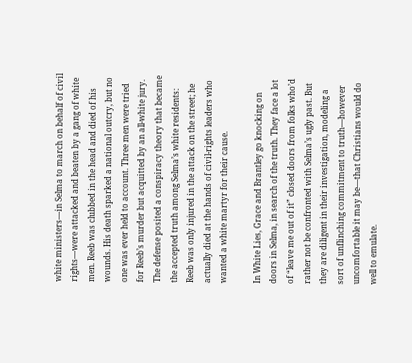white ministers—in Selma to march on behalf of civil rights—were attacked and beaten by a gang of white men. Reeb was clubbed in the head and died of his wounds. His death sparked a national outcry, but no one was ever held to account. Three men were tried for Reeb’s murder but acquitted by an all-white jury. The defense posited a conspiracy theory that became the accepted truth among Selma’s white residents: Reeb was only injured in the attack on the street; he actually died at the hands of civil-rights leaders who wanted a white martyr for their cause.

In White Lies, Grace and Brantley go knocking on doors in Selma, in search of the truth. They face a lot of “leave me out of it” closed doors from folks who’d rather not be confronted with Selma’s ugly past. But they are diligent in their investigation, modeling a sort of unflinching commitment to truth—however uncomfortable it may be—that Christians would do well to emulate.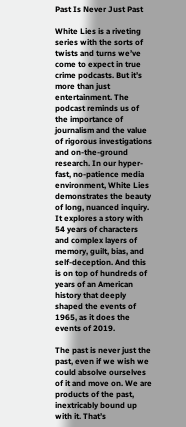Past Is Never Just Past

White Lies is a riveting series with the sorts of twists and turns we’ve come to expect in true crime podcasts. But it’s more than just entertainment. The podcast reminds us of the importance of journalism and the value of rigorous investigations and on-the-ground research. In our hyper-fast, no-patience media environment, White Lies demonstrates the beauty of long, nuanced inquiry. It explores a story with 54 years of characters and complex layers of memory, guilt, bias, and self-deception. And this is on top of hundreds of years of an American history that deeply shaped the events of 1965, as it does the events of 2019.

The past is never just the past, even if we wish we could absolve ourselves of it and move on. We are products of the past, inextricably bound up with it. That’s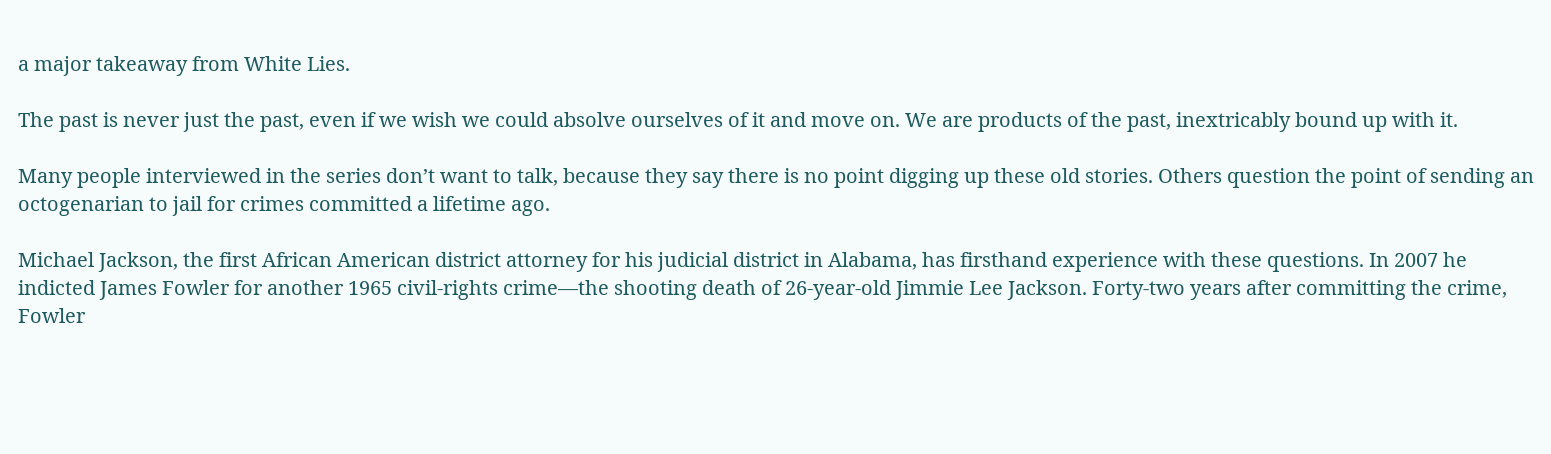a major takeaway from White Lies.

The past is never just the past, even if we wish we could absolve ourselves of it and move on. We are products of the past, inextricably bound up with it.

Many people interviewed in the series don’t want to talk, because they say there is no point digging up these old stories. Others question the point of sending an octogenarian to jail for crimes committed a lifetime ago.

Michael Jackson, the first African American district attorney for his judicial district in Alabama, has firsthand experience with these questions. In 2007 he indicted James Fowler for another 1965 civil-rights crime—the shooting death of 26-year-old Jimmie Lee Jackson. Forty-two years after committing the crime, Fowler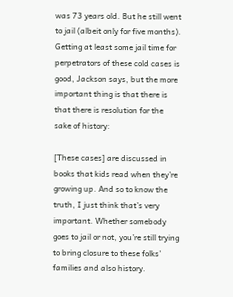was 73 years old. But he still went to jail (albeit only for five months). Getting at least some jail time for perpetrators of these cold cases is good, Jackson says, but the more important thing is that there is that there is resolution for the sake of history:

[These cases] are discussed in books that kids read when they’re growing up. And so to know the truth, I just think that’s very important. Whether somebody goes to jail or not, you’re still trying to bring closure to these folks’ families and also history.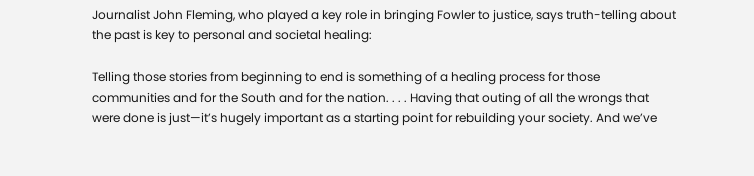Journalist John Fleming, who played a key role in bringing Fowler to justice, says truth-telling about the past is key to personal and societal healing:

Telling those stories from beginning to end is something of a healing process for those communities and for the South and for the nation. . . . Having that outing of all the wrongs that were done is just—it’s hugely important as a starting point for rebuilding your society. And we’ve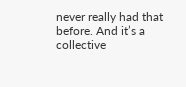never really had that before. And it’s a collective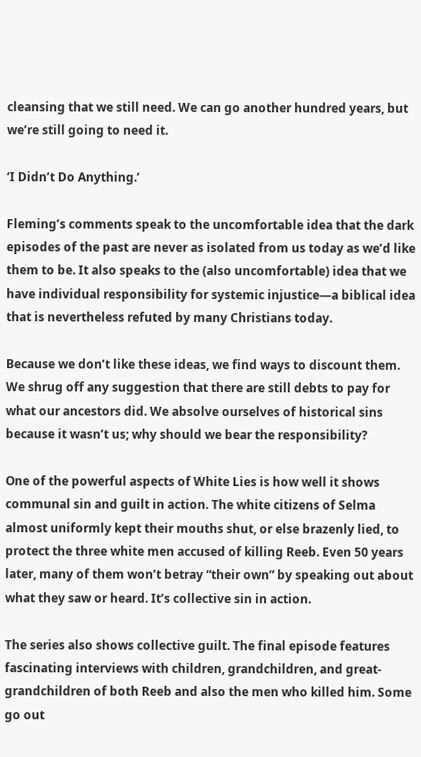cleansing that we still need. We can go another hundred years, but we’re still going to need it.

‘I Didn’t Do Anything.’

Fleming’s comments speak to the uncomfortable idea that the dark episodes of the past are never as isolated from us today as we’d like them to be. It also speaks to the (also uncomfortable) idea that we have individual responsibility for systemic injustice—a biblical idea that is nevertheless refuted by many Christians today.

Because we don’t like these ideas, we find ways to discount them. We shrug off any suggestion that there are still debts to pay for what our ancestors did. We absolve ourselves of historical sins because it wasn’t us; why should we bear the responsibility?

One of the powerful aspects of White Lies is how well it shows communal sin and guilt in action. The white citizens of Selma almost uniformly kept their mouths shut, or else brazenly lied, to protect the three white men accused of killing Reeb. Even 50 years later, many of them won’t betray “their own” by speaking out about what they saw or heard. It’s collective sin in action.

The series also shows collective guilt. The final episode features fascinating interviews with children, grandchildren, and great-grandchildren of both Reeb and also the men who killed him. Some go out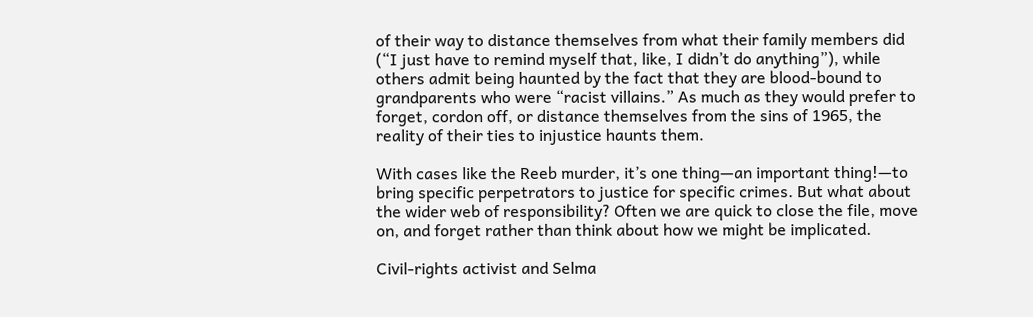of their way to distance themselves from what their family members did (“I just have to remind myself that, like, I didn’t do anything”), while others admit being haunted by the fact that they are blood-bound to grandparents who were “racist villains.” As much as they would prefer to forget, cordon off, or distance themselves from the sins of 1965, the reality of their ties to injustice haunts them.

With cases like the Reeb murder, it’s one thing—an important thing!—to bring specific perpetrators to justice for specific crimes. But what about the wider web of responsibility? Often we are quick to close the file, move on, and forget rather than think about how we might be implicated.

Civil-rights activist and Selma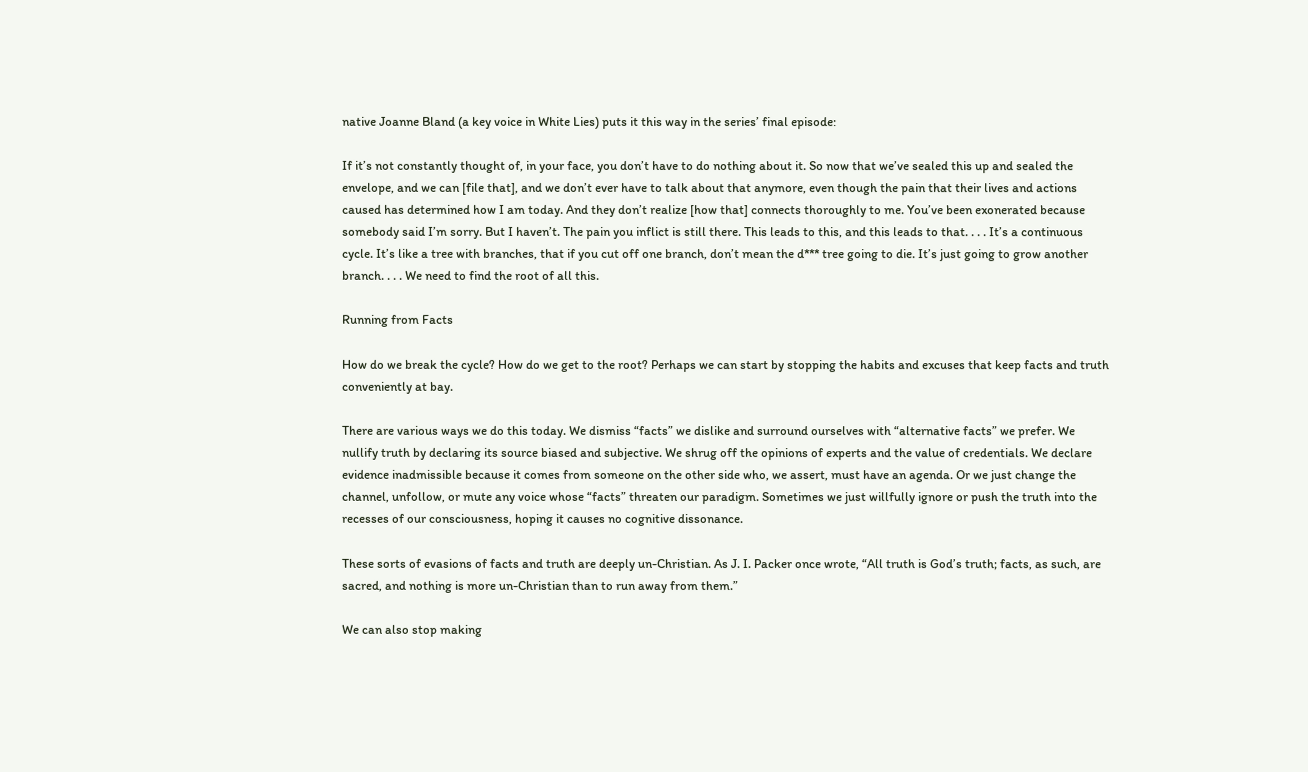native Joanne Bland (a key voice in White Lies) puts it this way in the series’ final episode:

If it’s not constantly thought of, in your face, you don’t have to do nothing about it. So now that we’ve sealed this up and sealed the envelope, and we can [file that], and we don’t ever have to talk about that anymore, even though the pain that their lives and actions caused has determined how I am today. And they don’t realize [how that] connects thoroughly to me. You’ve been exonerated because somebody said I’m sorry. But I haven’t. The pain you inflict is still there. This leads to this, and this leads to that. . . . It’s a continuous cycle. It’s like a tree with branches, that if you cut off one branch, don’t mean the d*** tree going to die. It’s just going to grow another branch. . . . We need to find the root of all this.

Running from Facts

How do we break the cycle? How do we get to the root? Perhaps we can start by stopping the habits and excuses that keep facts and truth conveniently at bay.

There are various ways we do this today. We dismiss “facts” we dislike and surround ourselves with “alternative facts” we prefer. We nullify truth by declaring its source biased and subjective. We shrug off the opinions of experts and the value of credentials. We declare evidence inadmissible because it comes from someone on the other side who, we assert, must have an agenda. Or we just change the channel, unfollow, or mute any voice whose “facts” threaten our paradigm. Sometimes we just willfully ignore or push the truth into the recesses of our consciousness, hoping it causes no cognitive dissonance.

These sorts of evasions of facts and truth are deeply un-Christian. As J. I. Packer once wrote, “All truth is God’s truth; facts, as such, are sacred, and nothing is more un-Christian than to run away from them.”

We can also stop making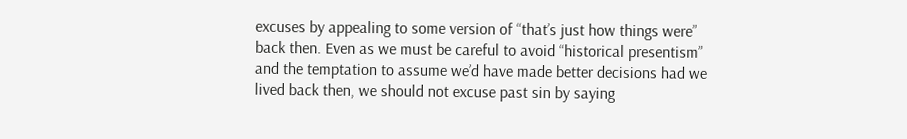excuses by appealing to some version of “that’s just how things were” back then. Even as we must be careful to avoid “historical presentism” and the temptation to assume we’d have made better decisions had we lived back then, we should not excuse past sin by saying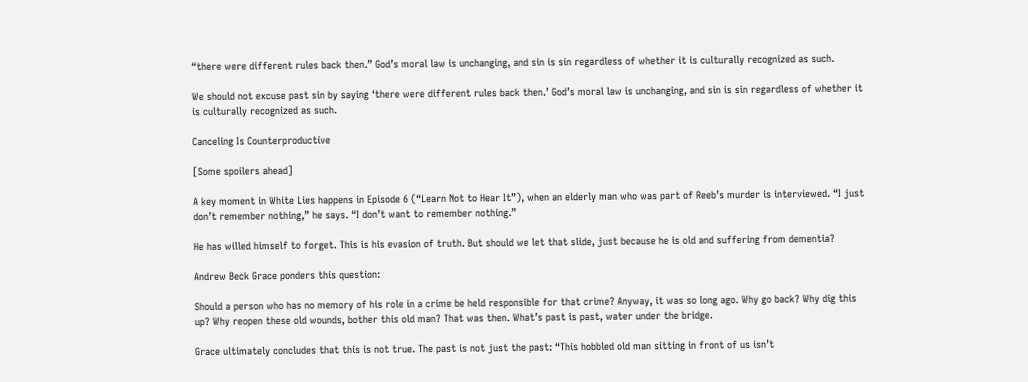“there were different rules back then.” God’s moral law is unchanging, and sin is sin regardless of whether it is culturally recognized as such.

We should not excuse past sin by saying ‘there were different rules back then.’ God’s moral law is unchanging, and sin is sin regardless of whether it is culturally recognized as such.

Canceling Is Counterproductive

[Some spoilers ahead]

A key moment in White Lies happens in Episode 6 (“Learn Not to Hear It”), when an elderly man who was part of Reeb’s murder is interviewed. “I just don’t remember nothing,” he says. “I don’t want to remember nothing.”

He has willed himself to forget. This is his evasion of truth. But should we let that slide, just because he is old and suffering from dementia?

Andrew Beck Grace ponders this question:

Should a person who has no memory of his role in a crime be held responsible for that crime? Anyway, it was so long ago. Why go back? Why dig this up? Why reopen these old wounds, bother this old man? That was then. What’s past is past, water under the bridge.

Grace ultimately concludes that this is not true. The past is not just the past: “This hobbled old man sitting in front of us isn’t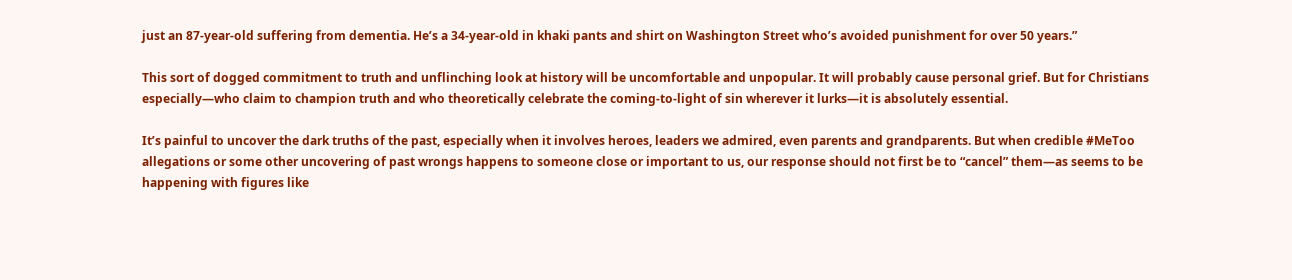just an 87-year-old suffering from dementia. He’s a 34-year-old in khaki pants and shirt on Washington Street who’s avoided punishment for over 50 years.”

This sort of dogged commitment to truth and unflinching look at history will be uncomfortable and unpopular. It will probably cause personal grief. But for Christians especially—who claim to champion truth and who theoretically celebrate the coming-to-light of sin wherever it lurks—it is absolutely essential.

It’s painful to uncover the dark truths of the past, especially when it involves heroes, leaders we admired, even parents and grandparents. But when credible #MeToo allegations or some other uncovering of past wrongs happens to someone close or important to us, our response should not first be to “cancel” them—as seems to be happening with figures like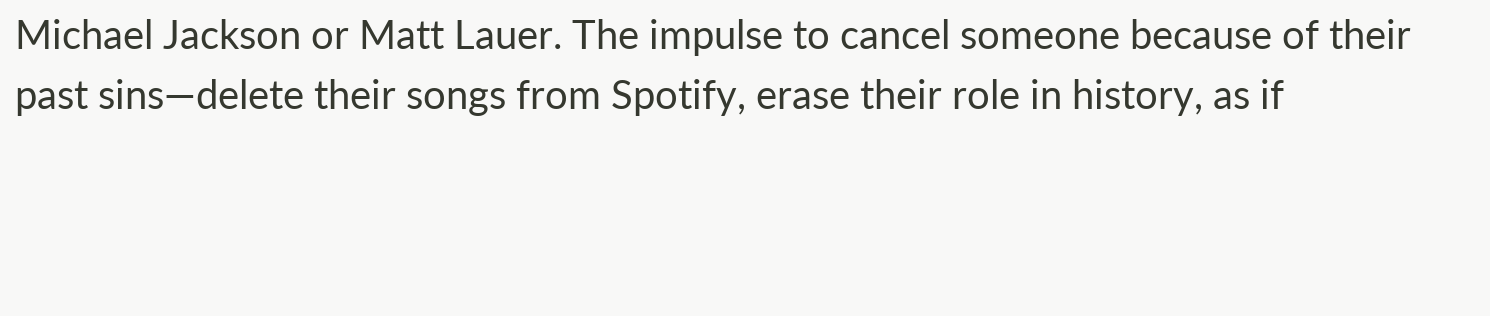Michael Jackson or Matt Lauer. The impulse to cancel someone because of their past sins—delete their songs from Spotify, erase their role in history, as if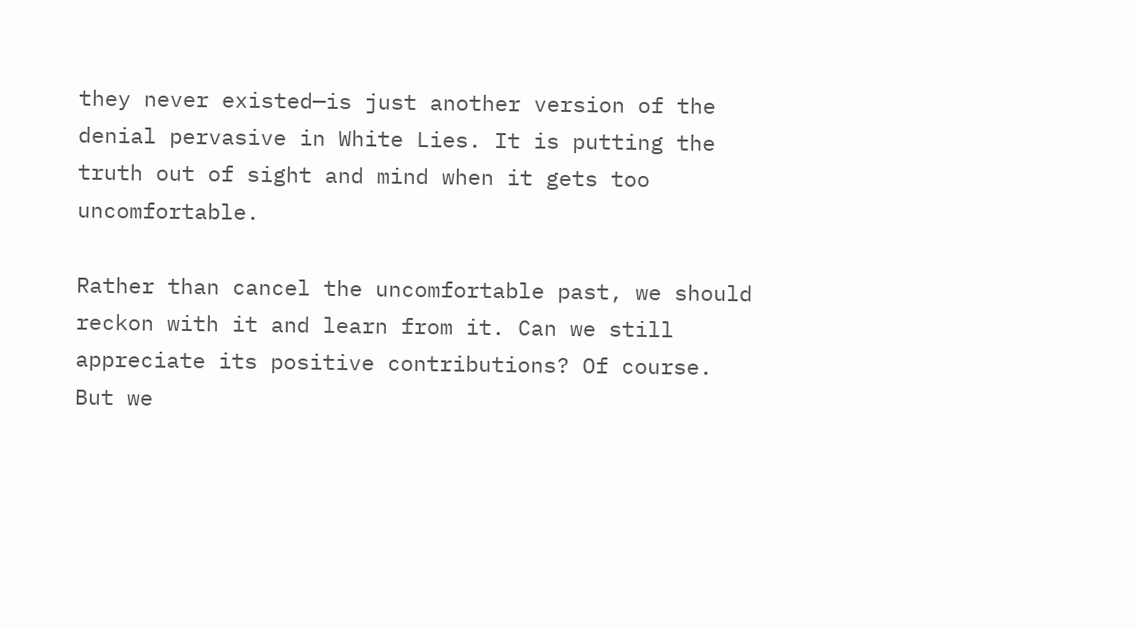they never existed—is just another version of the denial pervasive in White Lies. It is putting the truth out of sight and mind when it gets too uncomfortable.

Rather than cancel the uncomfortable past, we should reckon with it and learn from it. Can we still appreciate its positive contributions? Of course. But we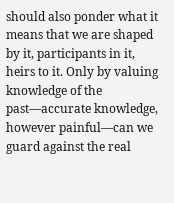should also ponder what it means that we are shaped by it, participants in it, heirs to it. Only by valuing knowledge of the past—accurate knowledge, however painful—can we guard against the real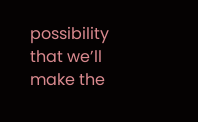possibility that we’ll make the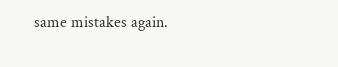same mistakes again.